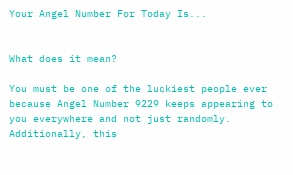Your Angel Number For Today Is...


What does it mean?

You must be one of the luckiest people ever because Angel Number 9229 keeps appearing to you everywhere and not just randomly. Additionally, this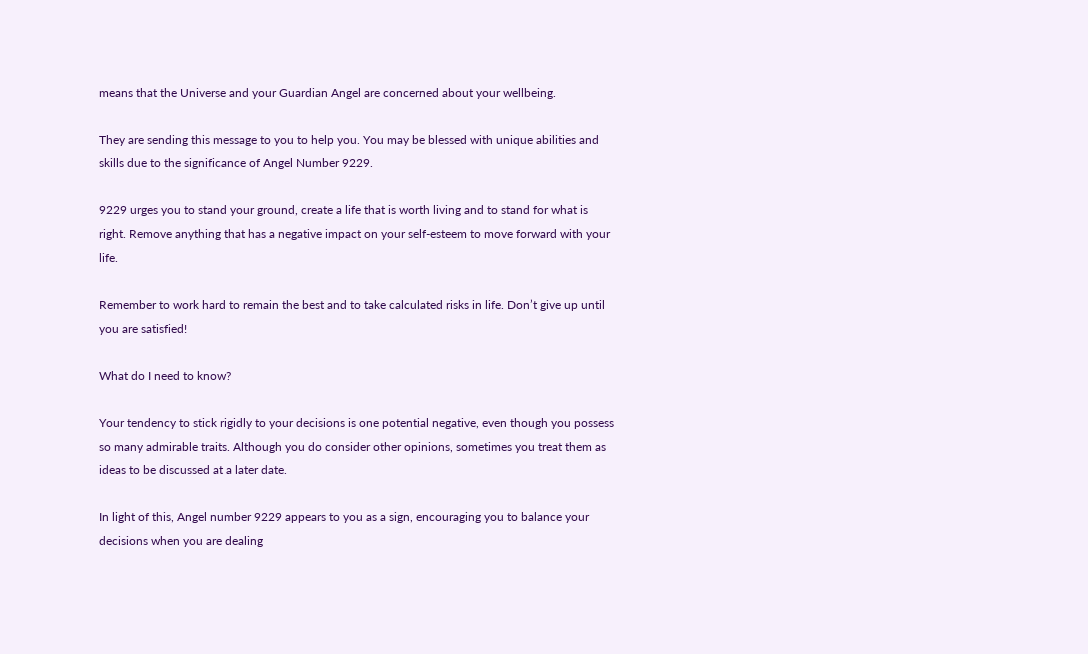means that the Universe and your Guardian Angel are concerned about your wellbeing.

They are sending this message to you to help you. You may be blessed with unique abilities and skills due to the significance of Angel Number 9229.

9229 urges you to stand your ground, create a life that is worth living and to stand for what is right. Remove anything that has a negative impact on your self-esteem to move forward with your life.

Remember to work hard to remain the best and to take calculated risks in life. Don’t give up until you are satisfied!

What do I need to know?

Your tendency to stick rigidly to your decisions is one potential negative, even though you possess so many admirable traits. Although you do consider other opinions, sometimes you treat them as ideas to be discussed at a later date.

In light of this, Angel number 9229 appears to you as a sign, encouraging you to balance your decisions when you are dealing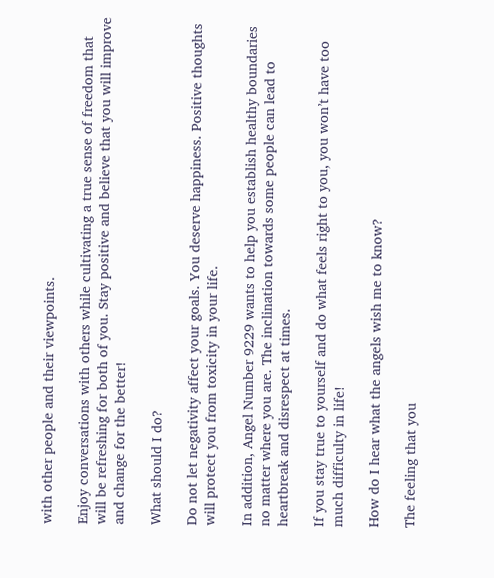with other people and their viewpoints.

Enjoy conversations with others while cultivating a true sense of freedom that will be refreshing for both of you. Stay positive and believe that you will improve and change for the better!

What should I do?

Do not let negativity affect your goals. You deserve happiness. Positive thoughts will protect you from toxicity in your life.

In addition, Angel Number 9229 wants to help you establish healthy boundaries no matter where you are. The inclination towards some people can lead to heartbreak and disrespect at times.

If you stay true to yourself and do what feels right to you, you won’t have too much difficulty in life!

How do I hear what the angels wish me to know?

The feeling that you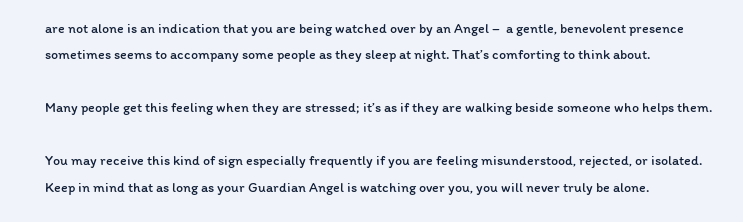are not alone is an indication that you are being watched over by an Angel –  a gentle, benevolent presence sometimes seems to accompany some people as they sleep at night. That’s comforting to think about.

Many people get this feeling when they are stressed; it’s as if they are walking beside someone who helps them.

You may receive this kind of sign especially frequently if you are feeling misunderstood, rejected, or isolated. Keep in mind that as long as your Guardian Angel is watching over you, you will never truly be alone.